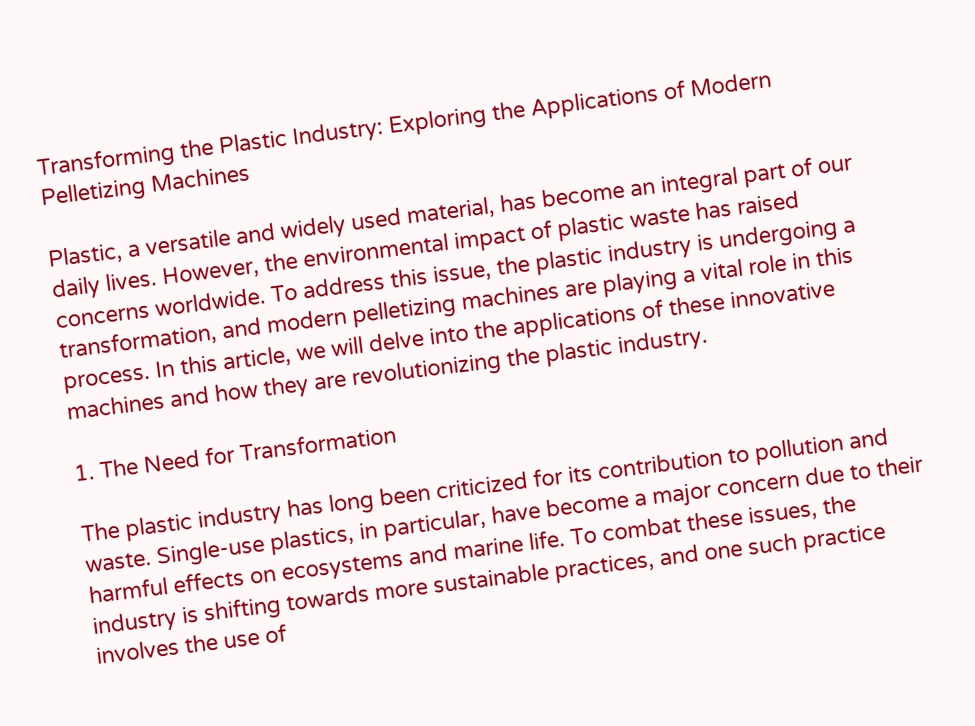Transforming the Plastic Industry: Exploring the Applications of Modern Pelletizing Machines

Plastic, a versatile and widely used material, has become an integral part of our daily lives. However, the environmental impact of plastic waste has raised concerns worldwide. To address this issue, the plastic industry is undergoing a transformation, and modern pelletizing machines are playing a vital role in this process. In this article, we will delve into the applications of these innovative machines and how they are revolutionizing the plastic industry.

1. The Need for Transformation

The plastic industry has long been criticized for its contribution to pollution and waste. Single-use plastics, in particular, have become a major concern due to their harmful effects on ecosystems and marine life. To combat these issues, the industry is shifting towards more sustainable practices, and one such practice involves the use of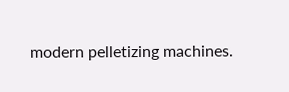modern pelletizing machines.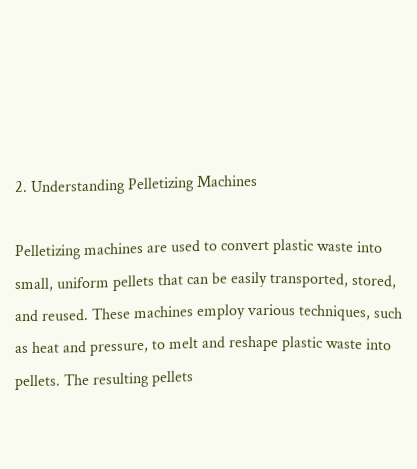2. Understanding Pelletizing Machines

Pelletizing machines are used to convert plastic waste into small, uniform pellets that can be easily transported, stored, and reused. These machines employ various techniques, such as heat and pressure, to melt and reshape plastic waste into pellets. The resulting pellets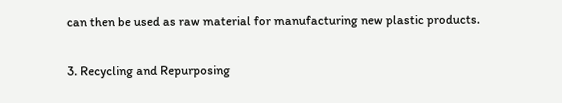can then be used as raw material for manufacturing new plastic products.

3. Recycling and Repurposing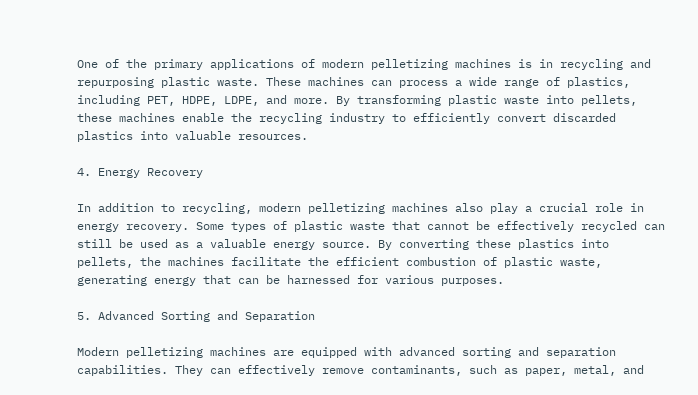One of the primary applications of modern pelletizing machines is in recycling and repurposing plastic waste. These machines can process a wide range of plastics, including PET, HDPE, LDPE, and more. By transforming plastic waste into pellets, these machines enable the recycling industry to efficiently convert discarded plastics into valuable resources.

4. Energy Recovery

In addition to recycling, modern pelletizing machines also play a crucial role in energy recovery. Some types of plastic waste that cannot be effectively recycled can still be used as a valuable energy source. By converting these plastics into pellets, the machines facilitate the efficient combustion of plastic waste, generating energy that can be harnessed for various purposes.

5. Advanced Sorting and Separation

Modern pelletizing machines are equipped with advanced sorting and separation capabilities. They can effectively remove contaminants, such as paper, metal, and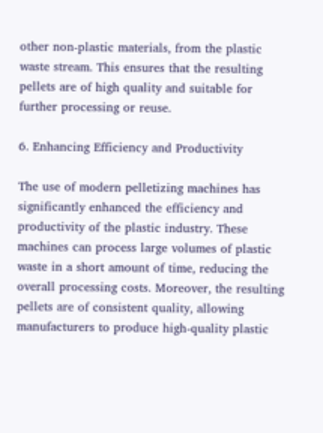other non-plastic materials, from the plastic waste stream. This ensures that the resulting pellets are of high quality and suitable for further processing or reuse.

6. Enhancing Efficiency and Productivity

The use of modern pelletizing machines has significantly enhanced the efficiency and productivity of the plastic industry. These machines can process large volumes of plastic waste in a short amount of time, reducing the overall processing costs. Moreover, the resulting pellets are of consistent quality, allowing manufacturers to produce high-quality plastic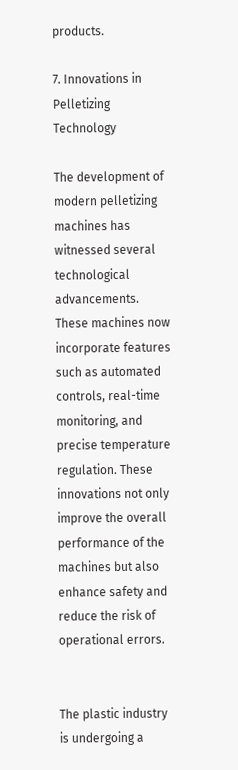products.

7. Innovations in Pelletizing Technology

The development of modern pelletizing machines has witnessed several technological advancements. These machines now incorporate features such as automated controls, real-time monitoring, and precise temperature regulation. These innovations not only improve the overall performance of the machines but also enhance safety and reduce the risk of operational errors.


The plastic industry is undergoing a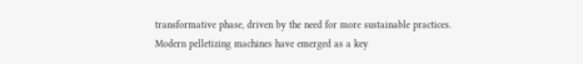transformative phase, driven by the need for more sustainable practices. Modern pelletizing machines have emerged as a key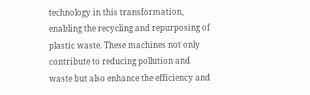technology in this transformation, enabling the recycling and repurposing of plastic waste. These machines not only contribute to reducing pollution and waste but also enhance the efficiency and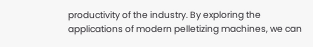productivity of the industry. By exploring the applications of modern pelletizing machines, we can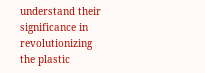understand their significance in revolutionizing the plastic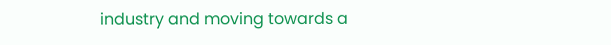industry and moving towards a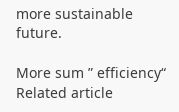more sustainable future.

More sum ” efficiency“ Related article